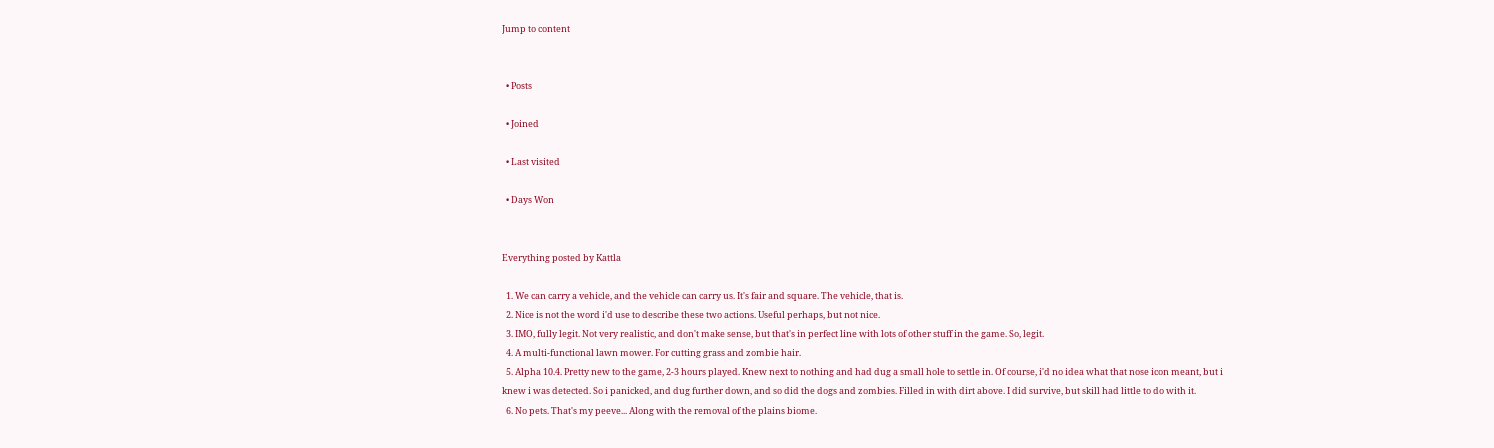Jump to content


  • Posts

  • Joined

  • Last visited

  • Days Won


Everything posted by Kattla

  1. We can carry a vehicle, and the vehicle can carry us. It's fair and square. The vehicle, that is.
  2. Nice is not the word i'd use to describe these two actions. Useful perhaps, but not nice.
  3. IMO, fully legit. Not very realistic, and don't make sense, but that's in perfect line with lots of other stuff in the game. So, legit.
  4. A multi-functional lawn mower. For cutting grass and zombie hair.
  5. Alpha 10.4. Pretty new to the game, 2-3 hours played. Knew next to nothing and had dug a small hole to settle in. Of course, i'd no idea what that nose icon meant, but i knew i was detected. So i panicked, and dug further down, and so did the dogs and zombies. Filled in with dirt above. I did survive, but skill had little to do with it.
  6. No pets. That's my peeve... Along with the removal of the plains biome.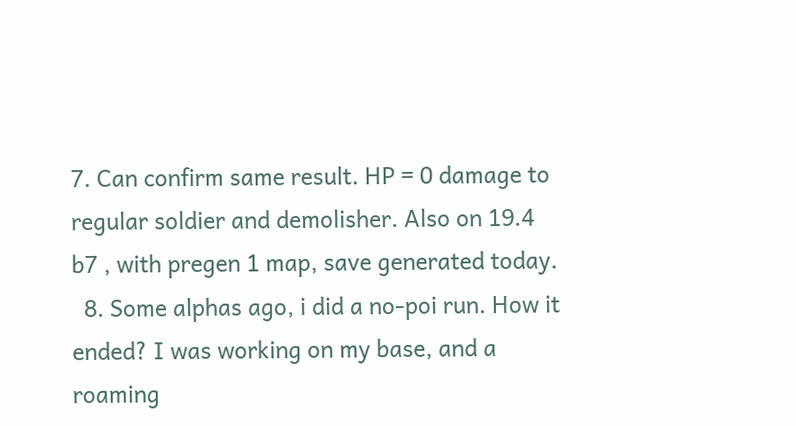7. Can confirm same result. HP = 0 damage to regular soldier and demolisher. Also on 19.4 b7 , with pregen 1 map, save generated today.
  8. Some alphas ago, i did a no-poi run. How it ended? I was working on my base, and a roaming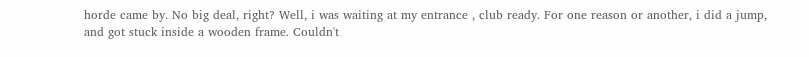horde came by. No big deal, right? Well, i was waiting at my entrance , club ready. For one reason or another, i did a jump, and got stuck inside a wooden frame. Couldn't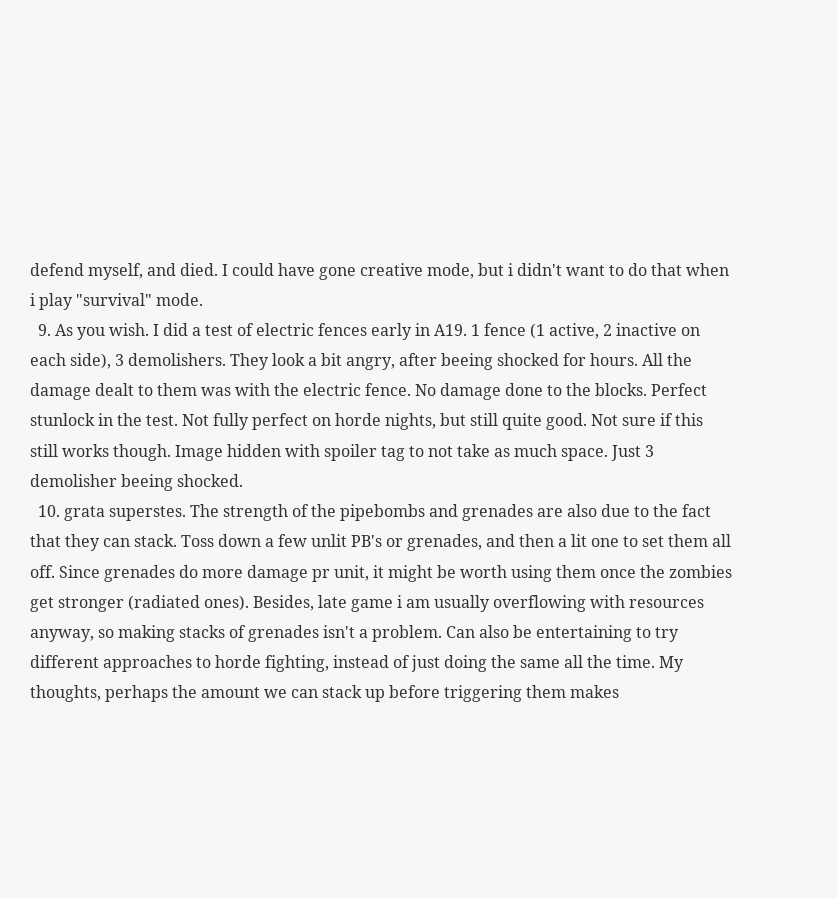defend myself, and died. I could have gone creative mode, but i didn't want to do that when i play "survival" mode.
  9. As you wish. I did a test of electric fences early in A19. 1 fence (1 active, 2 inactive on each side), 3 demolishers. They look a bit angry, after beeing shocked for hours. All the damage dealt to them was with the electric fence. No damage done to the blocks. Perfect stunlock in the test. Not fully perfect on horde nights, but still quite good. Not sure if this still works though. Image hidden with spoiler tag to not take as much space. Just 3 demolisher beeing shocked.
  10. grata superstes. The strength of the pipebombs and grenades are also due to the fact that they can stack. Toss down a few unlit PB's or grenades, and then a lit one to set them all off. Since grenades do more damage pr unit, it might be worth using them once the zombies get stronger (radiated ones). Besides, late game i am usually overflowing with resources anyway, so making stacks of grenades isn't a problem. Can also be entertaining to try different approaches to horde fighting, instead of just doing the same all the time. My thoughts, perhaps the amount we can stack up before triggering them makes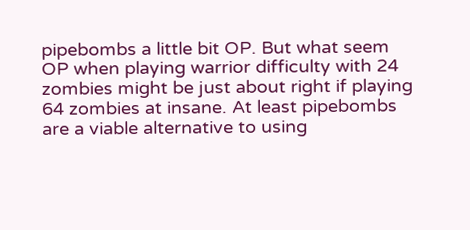pipebombs a little bit OP. But what seem OP when playing warrior difficulty with 24 zombies might be just about right if playing 64 zombies at insane. At least pipebombs are a viable alternative to using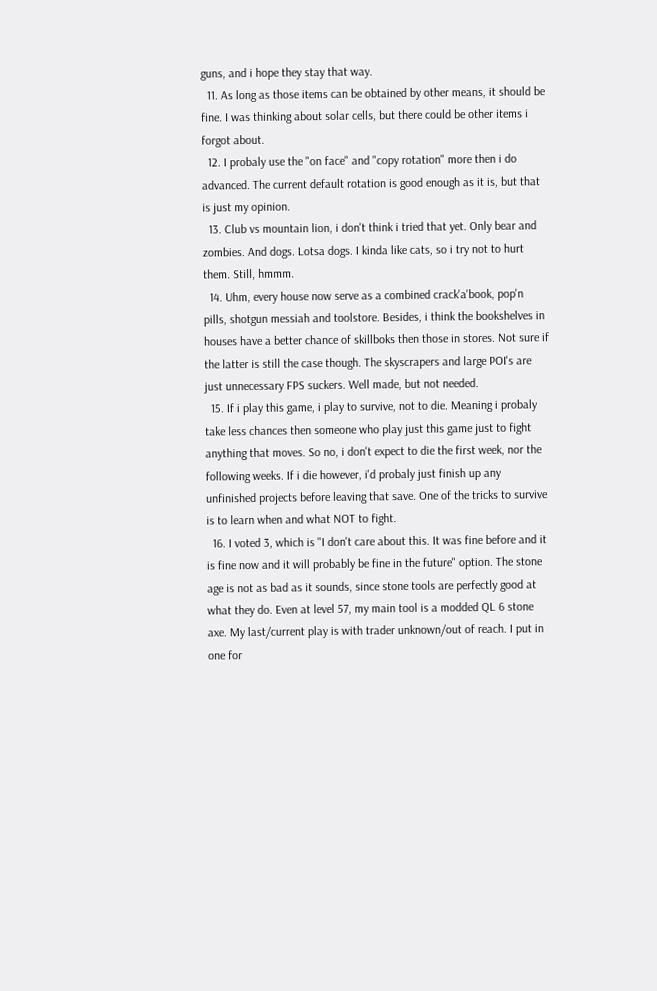guns, and i hope they stay that way.
  11. As long as those items can be obtained by other means, it should be fine. I was thinking about solar cells, but there could be other items i forgot about.
  12. I probaly use the "on face" and "copy rotation" more then i do advanced. The current default rotation is good enough as it is, but that is just my opinion.
  13. Club vs mountain lion, i don't think i tried that yet. Only bear and zombies. And dogs. Lotsa dogs. I kinda like cats, so i try not to hurt them. Still, hmmm.
  14. Uhm, every house now serve as a combined crack'a'book, pop'n pills, shotgun messiah and toolstore. Besides, i think the bookshelves in houses have a better chance of skillboks then those in stores. Not sure if the latter is still the case though. The skyscrapers and large POI's are just unnecessary FPS suckers. Well made, but not needed.
  15. If i play this game, i play to survive, not to die. Meaning i probaly take less chances then someone who play just this game just to fight anything that moves. So no, i don't expect to die the first week, nor the following weeks. If i die however, i'd probaly just finish up any unfinished projects before leaving that save. One of the tricks to survive is to learn when and what NOT to fight.
  16. I voted 3, which is "I don't care about this. It was fine before and it is fine now and it will probably be fine in the future" option. The stone age is not as bad as it sounds, since stone tools are perfectly good at what they do. Even at level 57, my main tool is a modded QL 6 stone axe. My last/current play is with trader unknown/out of reach. I put in one for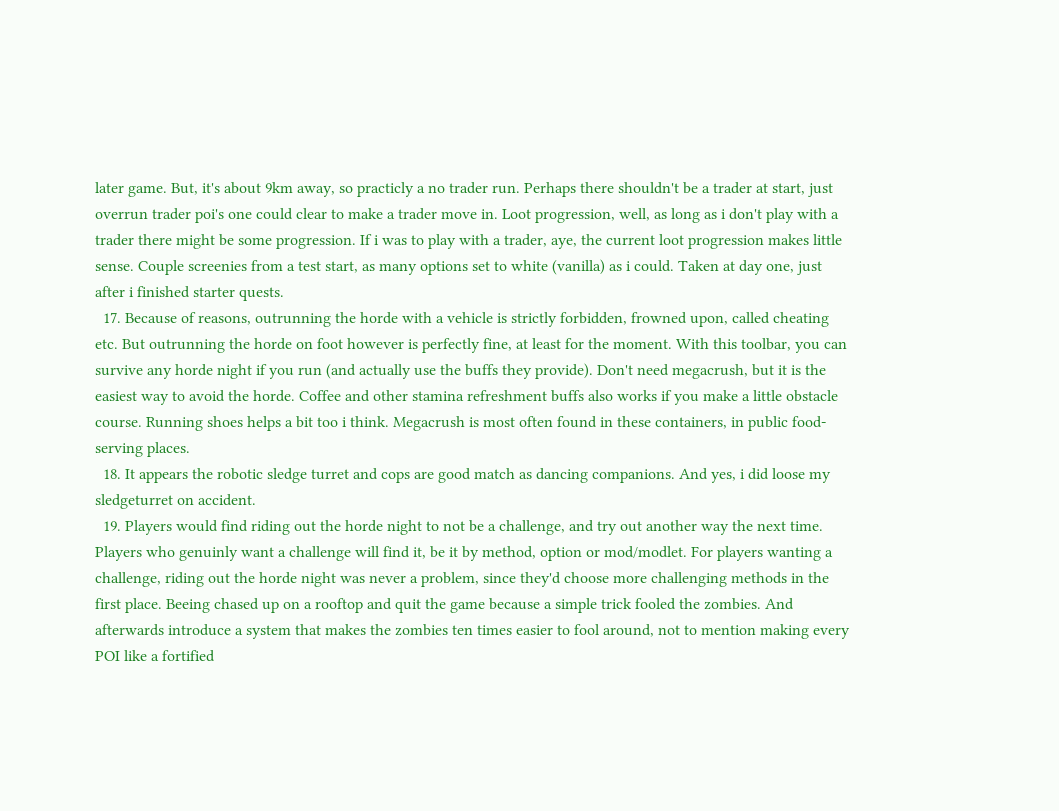later game. But, it's about 9km away, so practicly a no trader run. Perhaps there shouldn't be a trader at start, just overrun trader poi's one could clear to make a trader move in. Loot progression, well, as long as i don't play with a trader there might be some progression. If i was to play with a trader, aye, the current loot progression makes little sense. Couple screenies from a test start, as many options set to white (vanilla) as i could. Taken at day one, just after i finished starter quests.
  17. Because of reasons, outrunning the horde with a vehicle is strictly forbidden, frowned upon, called cheating etc. But outrunning the horde on foot however is perfectly fine, at least for the moment. With this toolbar, you can survive any horde night if you run (and actually use the buffs they provide). Don't need megacrush, but it is the easiest way to avoid the horde. Coffee and other stamina refreshment buffs also works if you make a little obstacle course. Running shoes helps a bit too i think. Megacrush is most often found in these containers, in public food-serving places.
  18. It appears the robotic sledge turret and cops are good match as dancing companions. And yes, i did loose my sledgeturret on accident.
  19. Players would find riding out the horde night to not be a challenge, and try out another way the next time. Players who genuinly want a challenge will find it, be it by method, option or mod/modlet. For players wanting a challenge, riding out the horde night was never a problem, since they'd choose more challenging methods in the first place. Beeing chased up on a rooftop and quit the game because a simple trick fooled the zombies. And afterwards introduce a system that makes the zombies ten times easier to fool around, not to mention making every POI like a fortified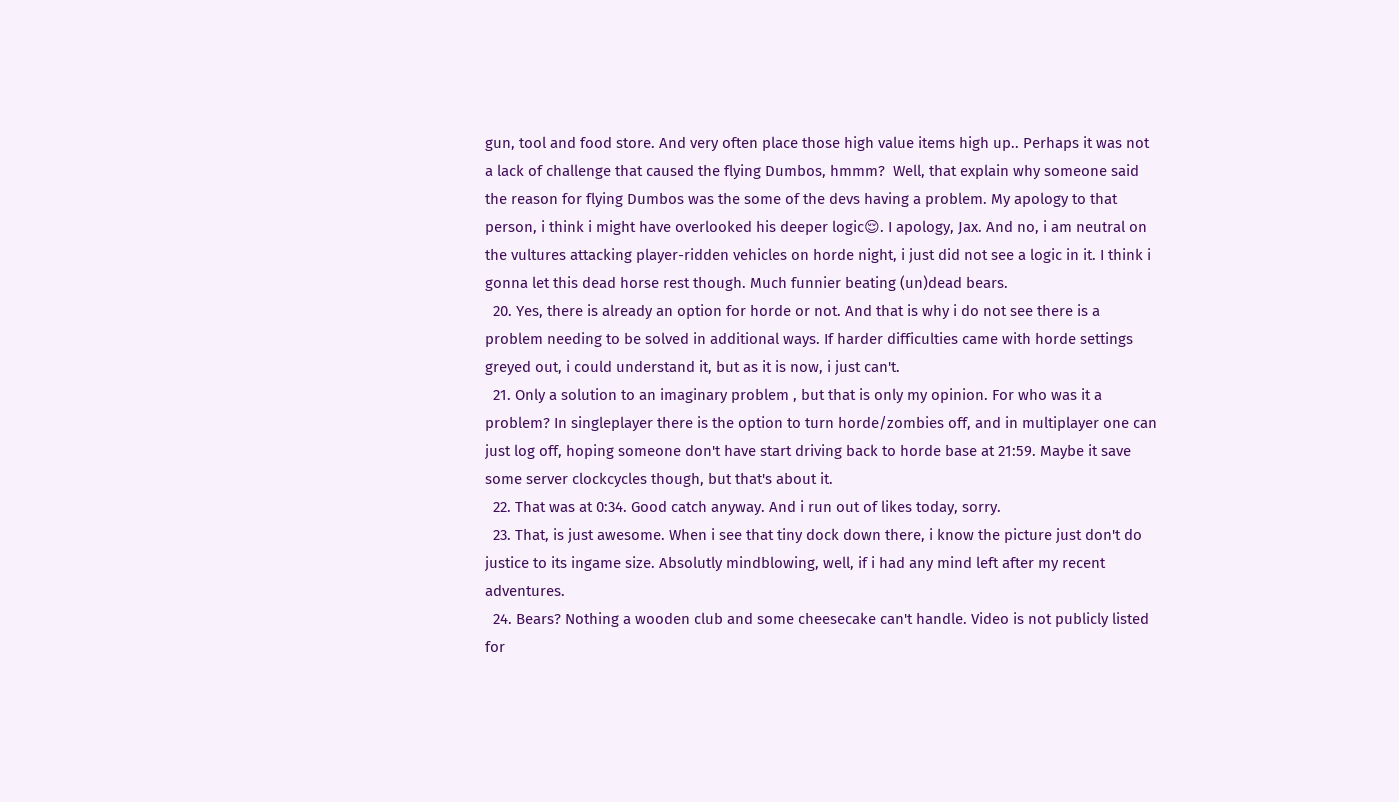gun, tool and food store. And very often place those high value items high up.. Perhaps it was not a lack of challenge that caused the flying Dumbos, hmmm?  Well, that explain why someone said the reason for flying Dumbos was the some of the devs having a problem. My apology to that person, i think i might have overlooked his deeper logic😌. I apology, Jax. And no, i am neutral on the vultures attacking player-ridden vehicles on horde night, i just did not see a logic in it. I think i gonna let this dead horse rest though. Much funnier beating (un)dead bears.
  20. Yes, there is already an option for horde or not. And that is why i do not see there is a problem needing to be solved in additional ways. If harder difficulties came with horde settings greyed out, i could understand it, but as it is now, i just can't.
  21. Only a solution to an imaginary problem , but that is only my opinion. For who was it a problem? In singleplayer there is the option to turn horde/zombies off, and in multiplayer one can just log off, hoping someone don't have start driving back to horde base at 21:59. Maybe it save some server clockcycles though, but that's about it.
  22. That was at 0:34. Good catch anyway. And i run out of likes today, sorry.
  23. That, is just awesome. When i see that tiny dock down there, i know the picture just don't do justice to its ingame size. Absolutly mindblowing, well, if i had any mind left after my recent adventures.
  24. Bears? Nothing a wooden club and some cheesecake can't handle. Video is not publicly listed for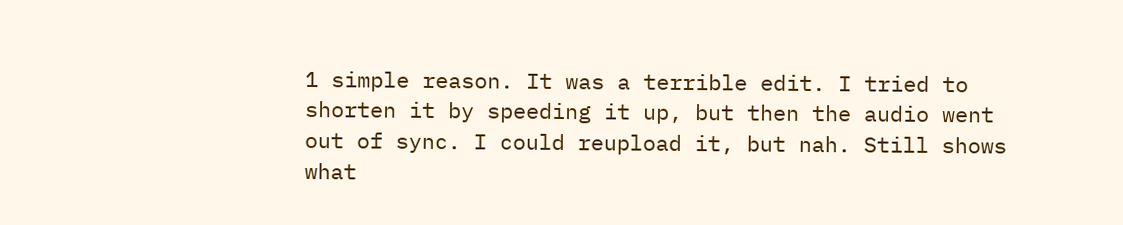1 simple reason. It was a terrible edit. I tried to shorten it by speeding it up, but then the audio went out of sync. I could reupload it, but nah. Still shows what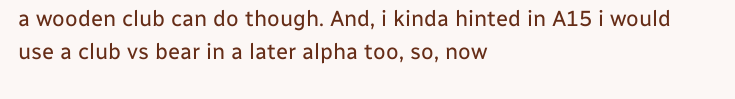a wooden club can do though. And, i kinda hinted in A15 i would use a club vs bear in a later alpha too, so, now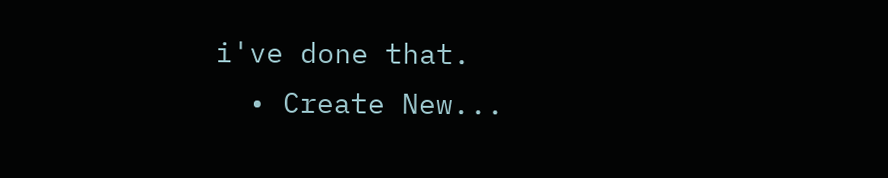i've done that.
  • Create New...